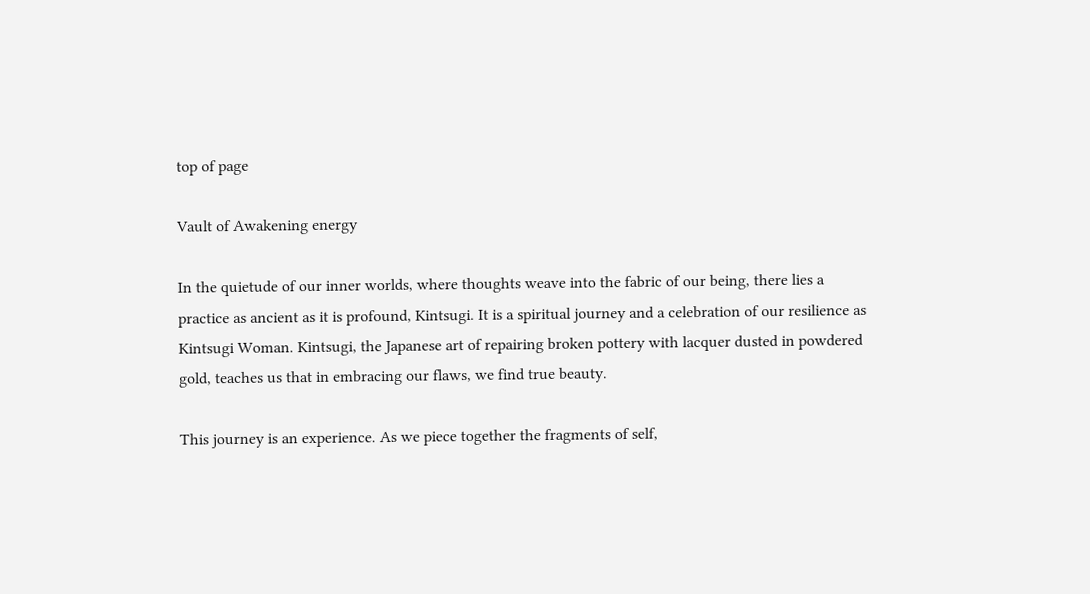top of page

Vault of Awakening energy

In the quietude of our inner worlds, where thoughts weave into the fabric of our being, there lies a practice as ancient as it is profound, Kintsugi. It is a spiritual journey and a celebration of our resilience as Kintsugi Woman. Kintsugi, the Japanese art of repairing broken pottery with lacquer dusted in powdered gold, teaches us that in embracing our flaws, we find true beauty.

This journey is an experience. As we piece together the fragments of self,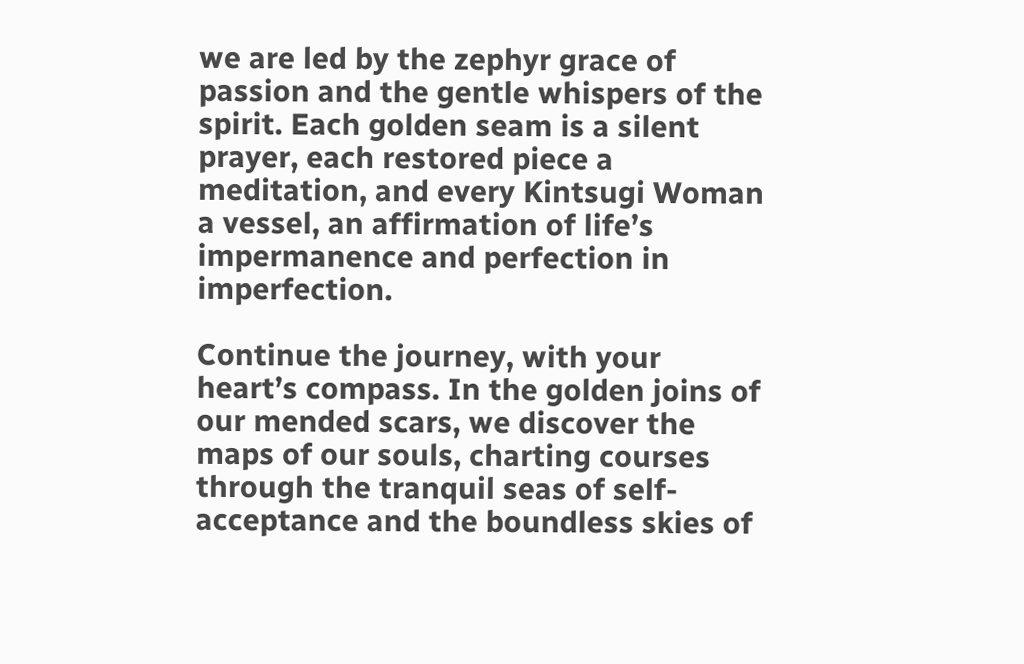we are led by the zephyr grace of passion and the gentle whispers of the spirit. Each golden seam is a silent prayer, each restored piece a meditation, and every Kintsugi Woman a vessel, an affirmation of life’s impermanence and perfection in imperfection.

Continue the journey, with your heart’s compass. In the golden joins of our mended scars, we discover the maps of our souls, charting courses through the tranquil seas of self-acceptance and the boundless skies of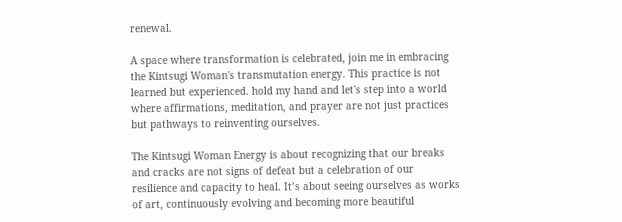renewal.

A space where transformation is celebrated, join me in embracing the Kintsugi Woman's transmutation energy. This practice is not learned but experienced. hold my hand and let's step into a world where affirmations, meditation, and prayer are not just practices but pathways to reinventing ourselves.

The Kintsugi Woman Energy is about recognizing that our breaks and cracks are not signs of defeat but a celebration of our resilience and capacity to heal. It’s about seeing ourselves as works of art, continuously evolving and becoming more beautiful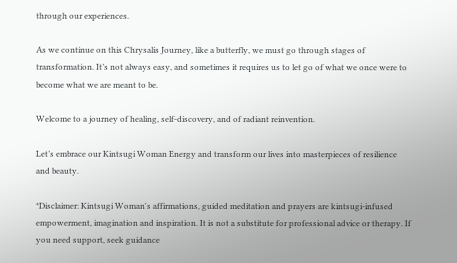through our experiences.

As we continue on this Chrysalis Journey, like a butterfly, we must go through stages of transformation. It’s not always easy, and sometimes it requires us to let go of what we once were to become what we are meant to be.

Welcome to a journey of healing, self-discovery, and of radiant reinvention.

Let’s embrace our Kintsugi Woman Energy and transform our lives into masterpieces of resilience and beauty.

*Disclaimer: Kintsugi Woman's affirmations, guided meditation and prayers are kintsugi-infused empowerment, imagination and inspiration. It is not a substitute for professional advice or therapy. If you need support, seek guidance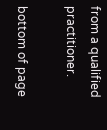from a qualified practitioner.

bottom of page